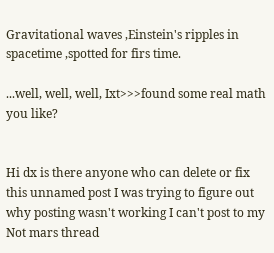Gravitational waves ,Einstein's ripples in spacetime ,spotted for firs time.

...well, well, well, Ixt>>>found some real math you like?


Hi dx is there anyone who can delete or fix this unnamed post I was trying to figure out why posting wasn't working I can't post to my Not mars thread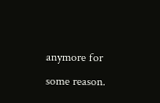anymore for some reason.